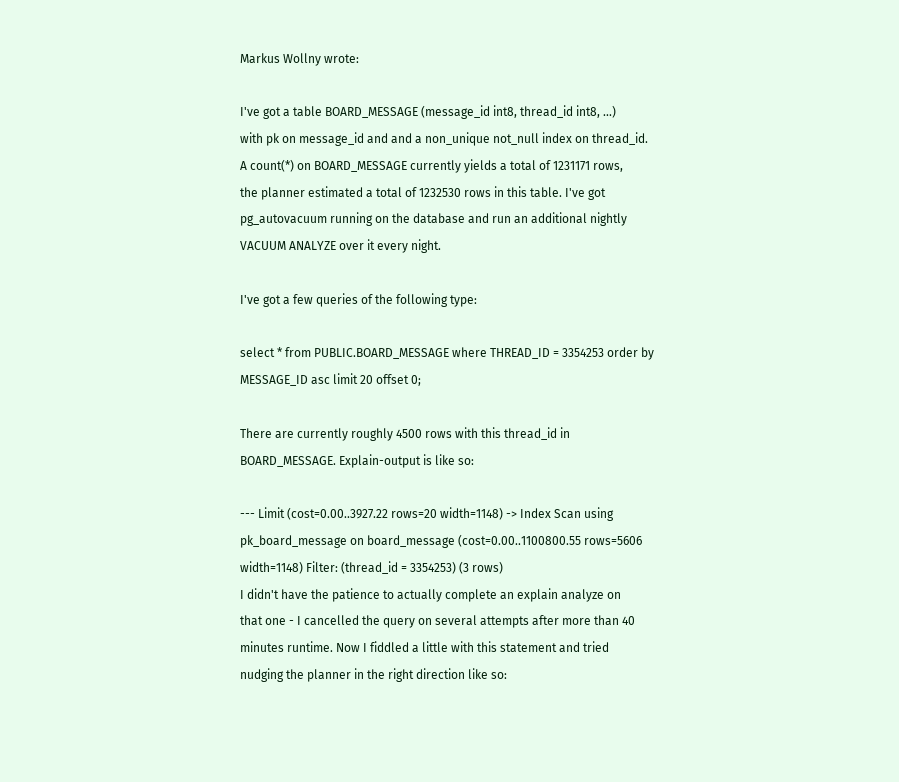Markus Wollny wrote:

I've got a table BOARD_MESSAGE (message_id int8, thread_id int8, ...)
with pk on message_id and and a non_unique not_null index on thread_id.
A count(*) on BOARD_MESSAGE currently yields a total of 1231171 rows,
the planner estimated a total of 1232530 rows in this table. I've got
pg_autovacuum running on the database and run an additional nightly
VACUUM ANALYZE over it every night.

I've got a few queries of the following type:

select * from PUBLIC.BOARD_MESSAGE where THREAD_ID = 3354253 order by MESSAGE_ID asc limit 20 offset 0;

There are currently roughly 4500 rows with this thread_id in
BOARD_MESSAGE. Explain-output is like so:

--- Limit (cost=0.00..3927.22 rows=20 width=1148) -> Index Scan using pk_board_message on board_message (cost=0.00..1100800.55 rows=5606 width=1148) Filter: (thread_id = 3354253) (3 rows)
I didn't have the patience to actually complete an explain analyze on
that one - I cancelled the query on several attempts after more than 40
minutes runtime. Now I fiddled a little with this statement and tried
nudging the planner in the right direction like so: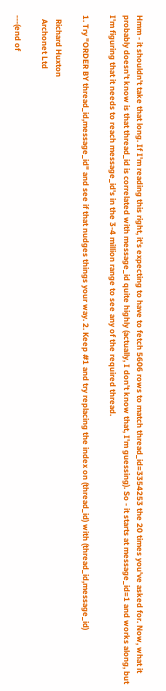Hmm - it shouldn't take that long. If I'm reading this right, it's expecting to have to fetch 5606 rows to match thread_id=3354253 the 20 times you've asked for. Now, what it probably doesn't know is that thread_id is correlated with message_id quite highly (actually, I don't know that, I'm guessing). So - it starts at message_id=1 and works along, but I'm figuring that it needs to reach message_id's in the 3-4 million range to see any of the required thread.

1. Try "ORDER BY thread_id,message_id" and see if that nudges things your way. 2. Keep #1 and try replacing the index on (thread_id) with (thread_id,message_id)

  Richard Huxton
  Archonet Ltd

---(end of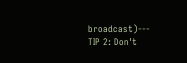broadcast)---
TIP 2: Don't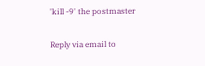'kill -9' the postmaster

Reply via email to